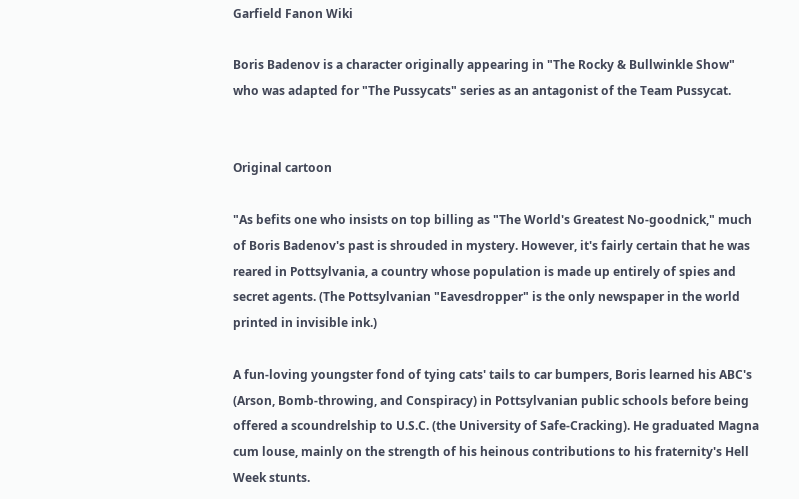Garfield Fanon Wiki

Boris Badenov is a character originally appearing in "The Rocky & Bullwinkle Show" who was adapted for "The Pussycats" series as an antagonist of the Team Pussycat.


Original cartoon

"As befits one who insists on top billing as "The World's Greatest No-goodnick," much of Boris Badenov's past is shrouded in mystery. However, it's fairly certain that he was reared in Pottsylvania, a country whose population is made up entirely of spies and secret agents. (The Pottsylvanian "Eavesdropper" is the only newspaper in the world printed in invisible ink.)

A fun-loving youngster fond of tying cats' tails to car bumpers, Boris learned his ABC's (Arson, Bomb-throwing, and Conspiracy) in Pottsylvanian public schools before being offered a scoundrelship to U.S.C. (the University of Safe-Cracking). He graduated Magna cum louse, mainly on the strength of his heinous contributions to his fraternity's Hell Week stunts.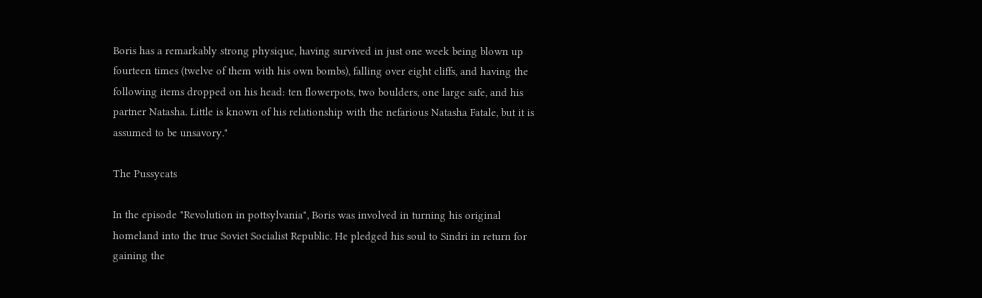Boris has a remarkably strong physique, having survived in just one week being blown up fourteen times (twelve of them with his own bombs), falling over eight cliffs, and having the following items dropped on his head: ten flowerpots, two boulders, one large safe, and his partner Natasha. Little is known of his relationship with the nefarious Natasha Fatale, but it is assumed to be unsavory."

The Pussycats

In the episode "Revolution in pottsylvania", Boris was involved in turning his original homeland into the true Soviet Socialist Republic. He pledged his soul to Sindri in return for gaining the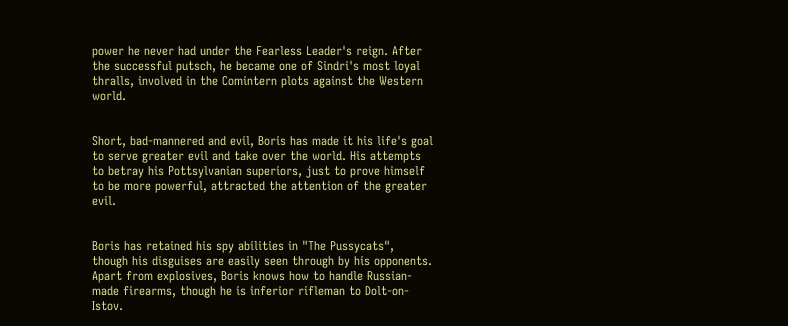power he never had under the Fearless Leader's reign. After the successful putsch, he became one of Sindri's most loyal thralls, involved in the Comintern plots against the Western world.


Short, bad-mannered and evil, Boris has made it his life's goal to serve greater evil and take over the world. His attempts to betray his Pottsylvanian superiors, just to prove himself to be more powerful, attracted the attention of the greater evil.


Boris has retained his spy abilities in "The Pussycats", though his disguises are easily seen through by his opponents. Apart from explosives, Boris knows how to handle Russian-made firearms, though he is inferior rifleman to Dolt-on-Istov.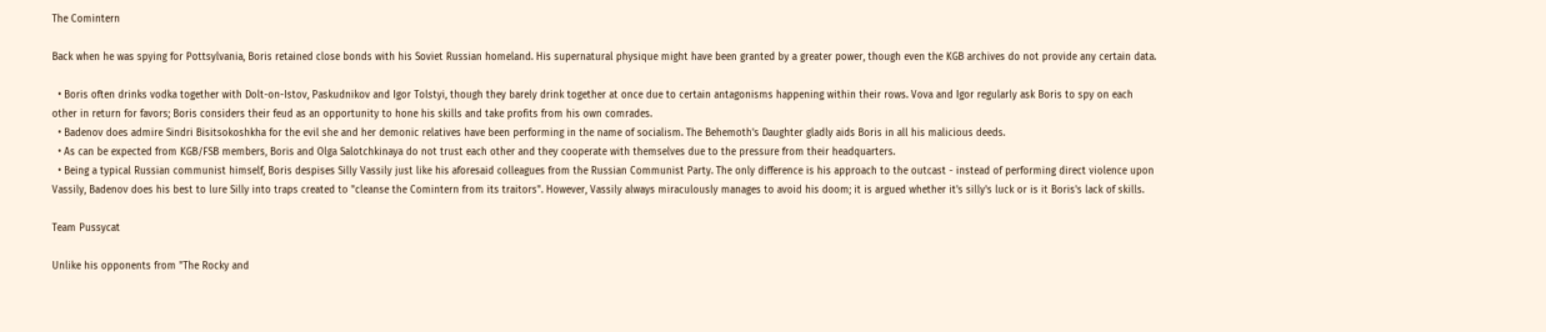The Comintern

Back when he was spying for Pottsylvania, Boris retained close bonds with his Soviet Russian homeland. His supernatural physique might have been granted by a greater power, though even the KGB archives do not provide any certain data.

  • Boris often drinks vodka together with Dolt-on-Istov, Paskudnikov and Igor Tolstyi, though they barely drink together at once due to certain antagonisms happening within their rows. Vova and Igor regularly ask Boris to spy on each other in return for favors; Boris considers their feud as an opportunity to hone his skills and take profits from his own comrades.
  • Badenov does admire Sindri Bisitsokoshkha for the evil she and her demonic relatives have been performing in the name of socialism. The Behemoth's Daughter gladly aids Boris in all his malicious deeds.
  • As can be expected from KGB/FSB members, Boris and Olga Salotchkinaya do not trust each other and they cooperate with themselves due to the pressure from their headquarters.
  • Being a typical Russian communist himself, Boris despises Silly Vassily just like his aforesaid colleagues from the Russian Communist Party. The only difference is his approach to the outcast - instead of performing direct violence upon Vassily, Badenov does his best to lure Silly into traps created to "cleanse the Comintern from its traitors". However, Vassily always miraculously manages to avoid his doom; it is argued whether it's silly's luck or is it Boris's lack of skills.

Team Pussycat

Unlike his opponents from "The Rocky and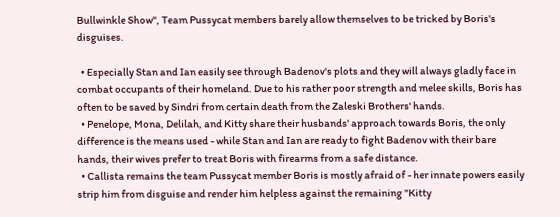Bullwinkle Show", Team Pussycat members barely allow themselves to be tricked by Boris's disguises.

  • Especially Stan and Ian easily see through Badenov's plots and they will always gladly face in combat occupants of their homeland. Due to his rather poor strength and melee skills, Boris has often to be saved by Sindri from certain death from the Zaleski Brothers' hands.
  • Penelope, Mona, Delilah, and Kitty share their husbands' approach towards Boris, the only difference is the means used - while Stan and Ian are ready to fight Badenov with their bare hands, their wives prefer to treat Boris with firearms from a safe distance.
  • Callista remains the team Pussycat member Boris is mostly afraid of - her innate powers easily strip him from disguise and render him helpless against the remaining "Kitty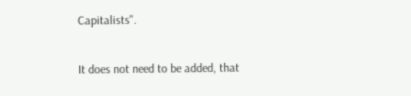Capitalists".

It does not need to be added, that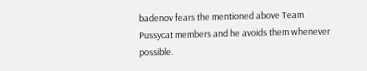badenov fears the mentioned above Team Pussycat members and he avoids them whenever possible.